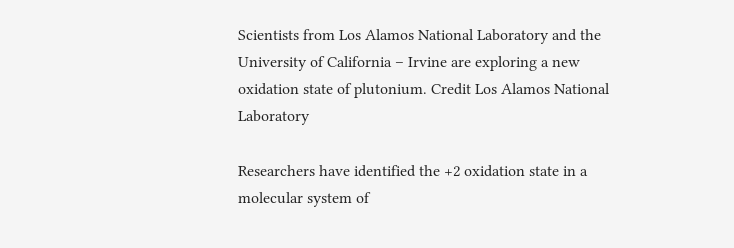Scientists from Los Alamos National Laboratory and the University of California – Irvine are exploring a new oxidation state of plutonium. Credit Los Alamos National Laboratory

Researchers have identified the +2 oxidation state in a molecular system of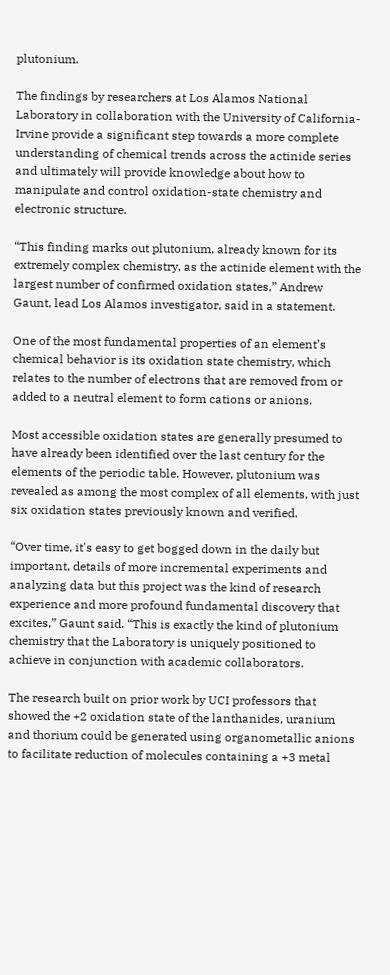plutonium.

The findings by researchers at Los Alamos National Laboratory in collaboration with the University of California- Irvine provide a significant step towards a more complete understanding of chemical trends across the actinide series and ultimately will provide knowledge about how to manipulate and control oxidation-state chemistry and electronic structure.

“This finding marks out plutonium, already known for its extremely complex chemistry, as the actinide element with the largest number of confirmed oxidation states,” Andrew Gaunt, lead Los Alamos investigator, said in a statement.

One of the most fundamental properties of an element’s chemical behavior is its oxidation state chemistry, which relates to the number of electrons that are removed from or added to a neutral element to form cations or anions.

Most accessible oxidation states are generally presumed to have already been identified over the last century for the elements of the periodic table. However, plutonium was revealed as among the most complex of all elements, with just six oxidation states previously known and verified.

“Over time, it's easy to get bogged down in the daily but important, details of more incremental experiments and analyzing data but this project was the kind of research experience and more profound fundamental discovery that excites,” Gaunt said. “This is exactly the kind of plutonium chemistry that the Laboratory is uniquely positioned to achieve in conjunction with academic collaborators.

The research built on prior work by UCI professors that showed the +2 oxidation state of the lanthanides, uranium and thorium could be generated using organometallic anions to facilitate reduction of molecules containing a +3 metal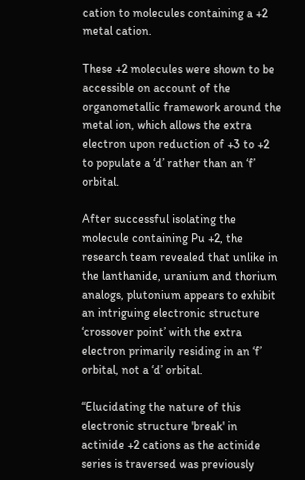cation to molecules containing a +2 metal cation.

These +2 molecules were shown to be accessible on account of the organometallic framework around the metal ion, which allows the extra electron upon reduction of +3 to +2 to populate a ‘d’ rather than an ‘f’ orbital.

After successful isolating the molecule containing Pu +2, the research team revealed that unlike in the lanthanide, uranium and thorium analogs, plutonium appears to exhibit an intriguing electronic structure ‘crossover point’ with the extra electron primarily residing in an ‘f’ orbital, not a ‘d’ orbital.

“Elucidating the nature of this electronic structure 'break' in actinide +2 cations as the actinide series is traversed was previously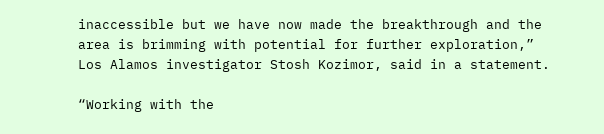inaccessible but we have now made the breakthrough and the area is brimming with potential for further exploration,” Los Alamos investigator Stosh Kozimor, said in a statement.

“Working with the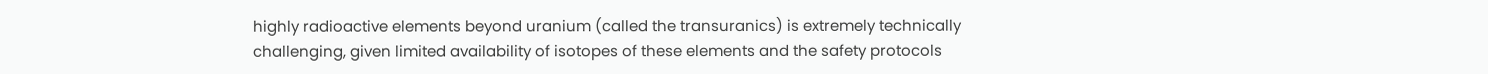highly radioactive elements beyond uranium (called the transuranics) is extremely technically challenging, given limited availability of isotopes of these elements and the safety protocols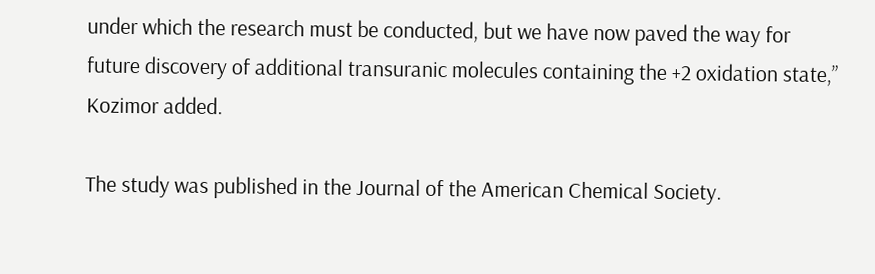under which the research must be conducted, but we have now paved the way for future discovery of additional transuranic molecules containing the +2 oxidation state,” Kozimor added.

The study was published in the Journal of the American Chemical Society.